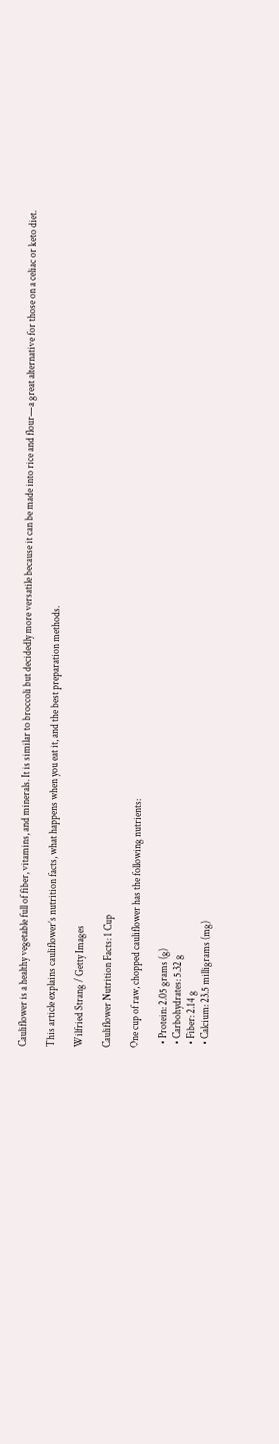Cauliflower is a healthy vegetable full of fiber, vitamins, and minerals. It is similar to broccoli but decidedly more versatile because it can be made into rice and flour—a great alternative for those on a celiac or keto diet.

This article explains cauliflower’s nutrition facts, what happens when you eat it, and the best preparation methods.

Wilfried Strang / Getty Images

Cauliflower Nutrition Facts: 1 Cup

One cup of raw, chopped cauliflower has the following nutrients:

  • Protein: 2.05 grams (g)
  • Carbohydrates: 5.32 g
  • Fiber: 2.14 g
  • Calcium: 23.5 milligrams (mg)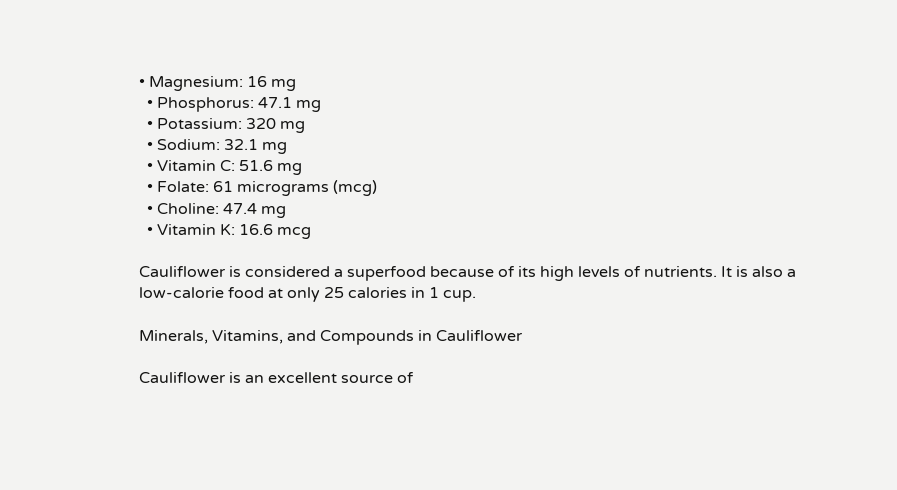• Magnesium: 16 mg
  • Phosphorus: 47.1 mg
  • Potassium: 320 mg
  • Sodium: 32.1 mg
  • Vitamin C: 51.6 mg
  • Folate: 61 micrograms (mcg)
  • Choline: 47.4 mg
  • Vitamin K: 16.6 mcg

Cauliflower is considered a superfood because of its high levels of nutrients. It is also a low-calorie food at only 25 calories in 1 cup.

Minerals, Vitamins, and Compounds in Cauliflower

Cauliflower is an excellent source of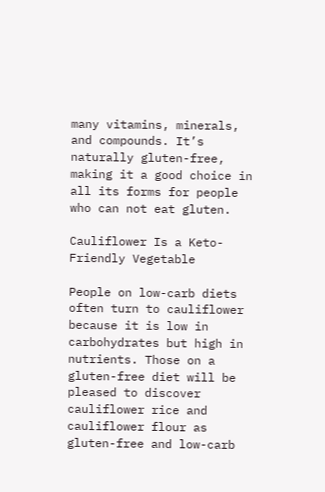many vitamins, minerals, and compounds. It’s naturally gluten-free, making it a good choice in all its forms for people who can not eat gluten.

Cauliflower Is a Keto-Friendly Vegetable

People on low-carb diets often turn to cauliflower because it is low in carbohydrates but high in nutrients. Those on a gluten-free diet will be pleased to discover cauliflower rice and cauliflower flour as gluten-free and low-carb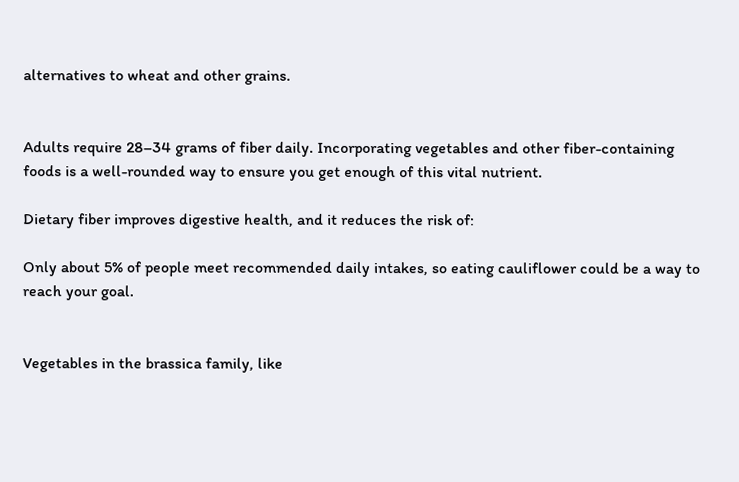alternatives to wheat and other grains.


Adults require 28–34 grams of fiber daily. Incorporating vegetables and other fiber-containing foods is a well-rounded way to ensure you get enough of this vital nutrient.

Dietary fiber improves digestive health, and it reduces the risk of:

Only about 5% of people meet recommended daily intakes, so eating cauliflower could be a way to reach your goal.


Vegetables in the brassica family, like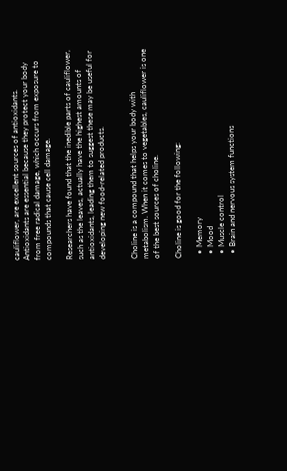cauliflower, are excellent sources of antioxidants. Antioxidants are essential because they protect your body from free radical damage, which occurs from exposure to compounds that cause cell damage.

Researchers have found that the inedible parts of cauliflower, such as the leaves, actually have the highest amounts of antioxidants, leading them to suggest these may be useful for developing new food-related products.


Choline is a compound that helps your body with metabolism. When it comes to vegetables, cauliflower is one of the best sources of choline.

Choline is good for the following:

  • Memory
  • Mood
  • Muscle control
  • Brain and nervous system functions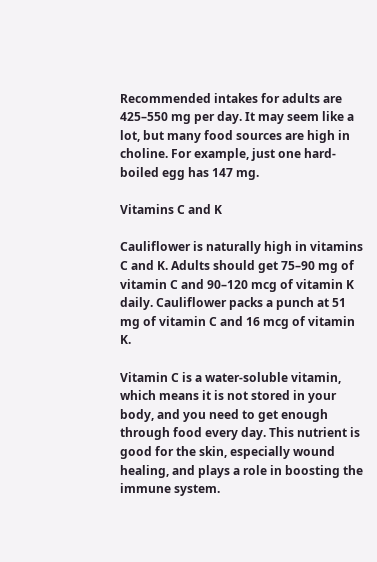Recommended intakes for adults are 425–550 mg per day. It may seem like a lot, but many food sources are high in choline. For example, just one hard-boiled egg has 147 mg.

Vitamins C and K

Cauliflower is naturally high in vitamins C and K. Adults should get 75–90 mg of vitamin C and 90–120 mcg of vitamin K daily. Cauliflower packs a punch at 51 mg of vitamin C and 16 mcg of vitamin K.

Vitamin C is a water-soluble vitamin, which means it is not stored in your body, and you need to get enough through food every day. This nutrient is good for the skin, especially wound healing, and plays a role in boosting the immune system.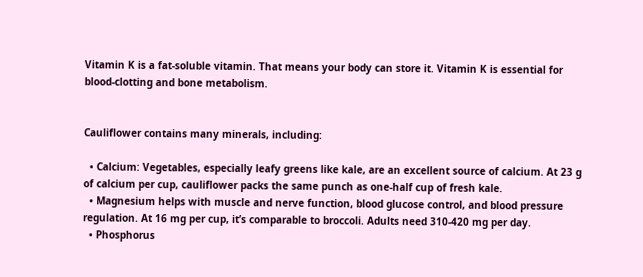Vitamin K is a fat-soluble vitamin. That means your body can store it. Vitamin K is essential for blood-clotting and bone metabolism.


Cauliflower contains many minerals, including:

  • Calcium: Vegetables, especially leafy greens like kale, are an excellent source of calcium. At 23 g of calcium per cup, cauliflower packs the same punch as one-half cup of fresh kale.
  • Magnesium helps with muscle and nerve function, blood glucose control, and blood pressure regulation. At 16 mg per cup, it’s comparable to broccoli. Adults need 310-420 mg per day.
  • Phosphorus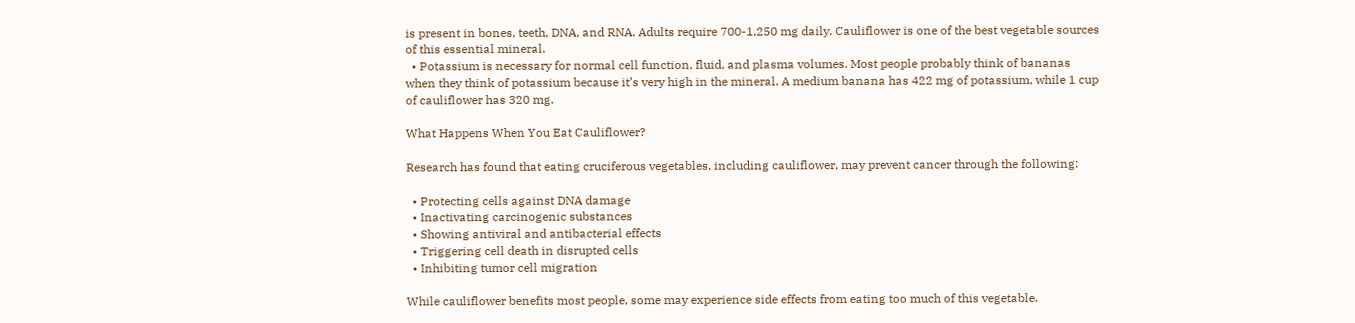is present in bones, teeth, DNA, and RNA. Adults require 700-1,250 mg daily. Cauliflower is one of the best vegetable sources of this essential mineral.
  • Potassium is necessary for normal cell function, fluid, and plasma volumes. Most people probably think of bananas when they think of potassium because it’s very high in the mineral. A medium banana has 422 mg of potassium, while 1 cup of cauliflower has 320 mg.

What Happens When You Eat Cauliflower?

Research has found that eating cruciferous vegetables, including cauliflower, may prevent cancer through the following:

  • Protecting cells against DNA damage
  • Inactivating carcinogenic substances
  • Showing antiviral and antibacterial effects
  • Triggering cell death in disrupted cells
  • Inhibiting tumor cell migration

While cauliflower benefits most people, some may experience side effects from eating too much of this vegetable.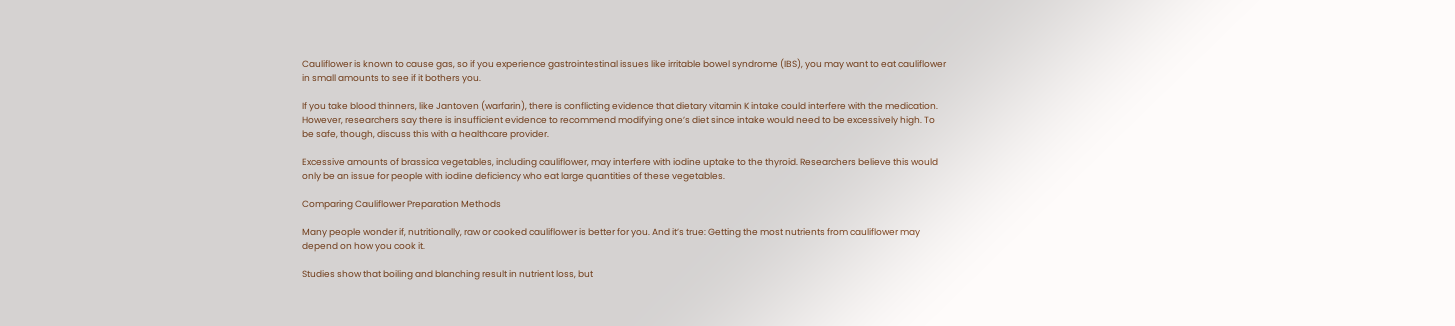Cauliflower is known to cause gas, so if you experience gastrointestinal issues like irritable bowel syndrome (IBS), you may want to eat cauliflower in small amounts to see if it bothers you.

If you take blood thinners, like Jantoven (warfarin), there is conflicting evidence that dietary vitamin K intake could interfere with the medication. However, researchers say there is insufficient evidence to recommend modifying one’s diet since intake would need to be excessively high. To be safe, though, discuss this with a healthcare provider.

Excessive amounts of brassica vegetables, including cauliflower, may interfere with iodine uptake to the thyroid. Researchers believe this would only be an issue for people with iodine deficiency who eat large quantities of these vegetables.

Comparing Cauliflower Preparation Methods

Many people wonder if, nutritionally, raw or cooked cauliflower is better for you. And it’s true: Getting the most nutrients from cauliflower may depend on how you cook it.

Studies show that boiling and blanching result in nutrient loss, but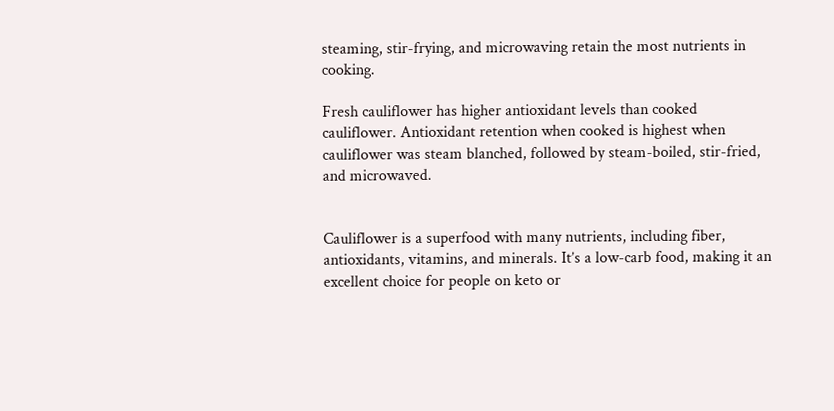steaming, stir-frying, and microwaving retain the most nutrients in cooking.

Fresh cauliflower has higher antioxidant levels than cooked cauliflower. Antioxidant retention when cooked is highest when cauliflower was steam blanched, followed by steam-boiled, stir-fried, and microwaved.


Cauliflower is a superfood with many nutrients, including fiber, antioxidants, vitamins, and minerals. It’s a low-carb food, making it an excellent choice for people on keto or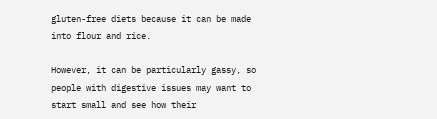gluten-free diets because it can be made into flour and rice.

However, it can be particularly gassy, so people with digestive issues may want to start small and see how their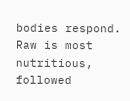bodies respond. Raw is most nutritious, followed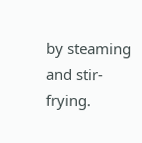by steaming and stir-frying.